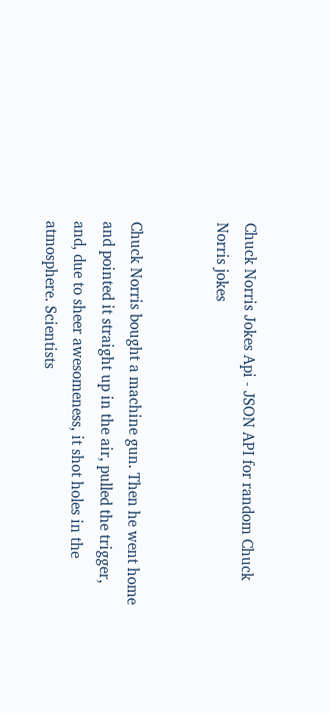Chuck Norris Jokes Api - JSON API for random Chuck Norris jokes


Chuck Norris bought a machine gun. Then he went home and pointed it straight up in the air, pulled the trigger, and, due to sheer awesomeness, it shot holes in the atmosphere. Scientists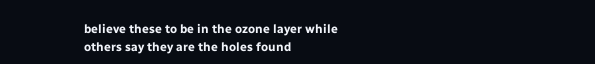believe these to be in the ozone layer while others say they are the holes found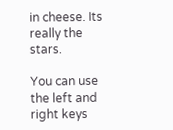in cheese. Its really the stars.

You can use the left and right keys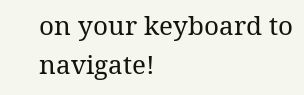on your keyboard to navigate!